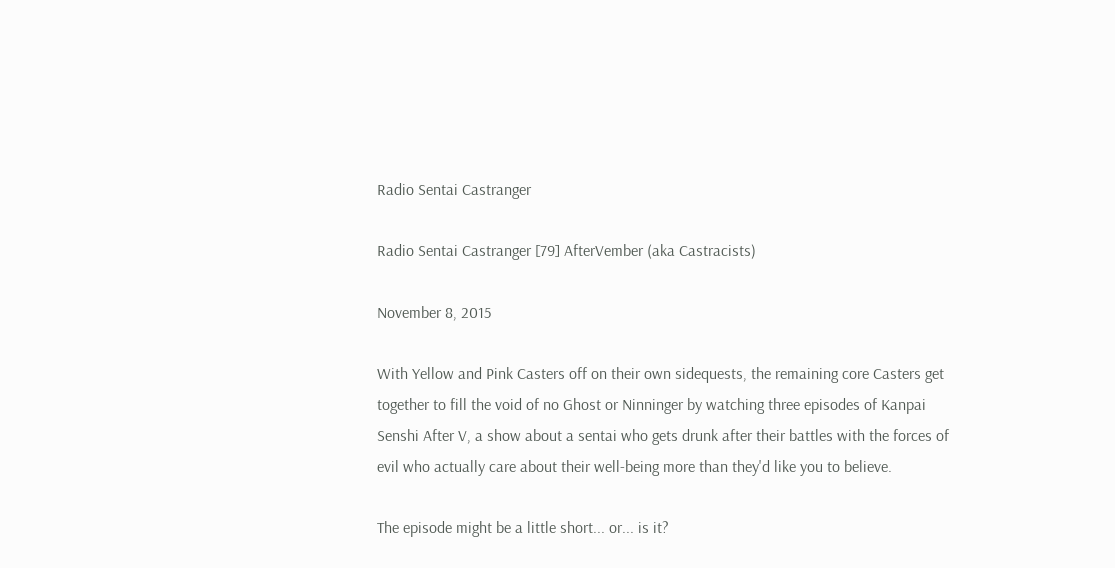Radio Sentai Castranger

Radio Sentai Castranger [79] AfterVember (aka Castracists)

November 8, 2015

With Yellow and Pink Casters off on their own sidequests, the remaining core Casters get together to fill the void of no Ghost or Ninninger by watching three episodes of Kanpai Senshi After V, a show about a sentai who gets drunk after their battles with the forces of evil who actually care about their well-being more than they'd like you to believe.

The episode might be a little short... or... is it?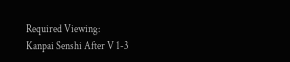Required Viewing:
Kanpai Senshi After V 1-3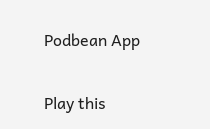Podbean App

Play this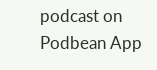podcast on Podbean App